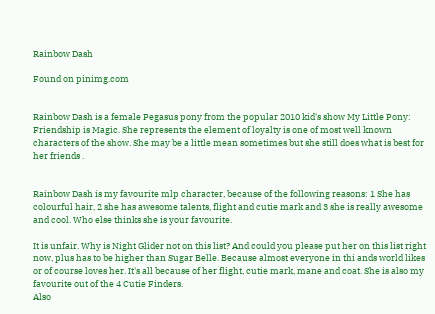Rainbow Dash

Found on pinimg.com


Rainbow Dash is a female Pegasus pony from the popular 2010 kid's show My Little Pony: Friendship is Magic. She represents the element of loyalty is one of most well known characters of the show. She may be a little mean sometimes but she still does what is best for her friends .


Rainbow Dash is my favourite mlp character, because of the following reasons: 1 She has colourful hair, 2 she has awesome talents, flight and cutie mark and 3 she is really awesome and cool. Who else thinks she is your favourite.

It is unfair. Why is Night Glider not on this list? And could you please put her on this list right now, plus has to be higher than Sugar Belle. Because almost everyone in thi ands world likes or of course loves her. It's all because of her flight, cutie mark, mane and coat. She is also my favourite out of the 4 Cutie Finders.
Also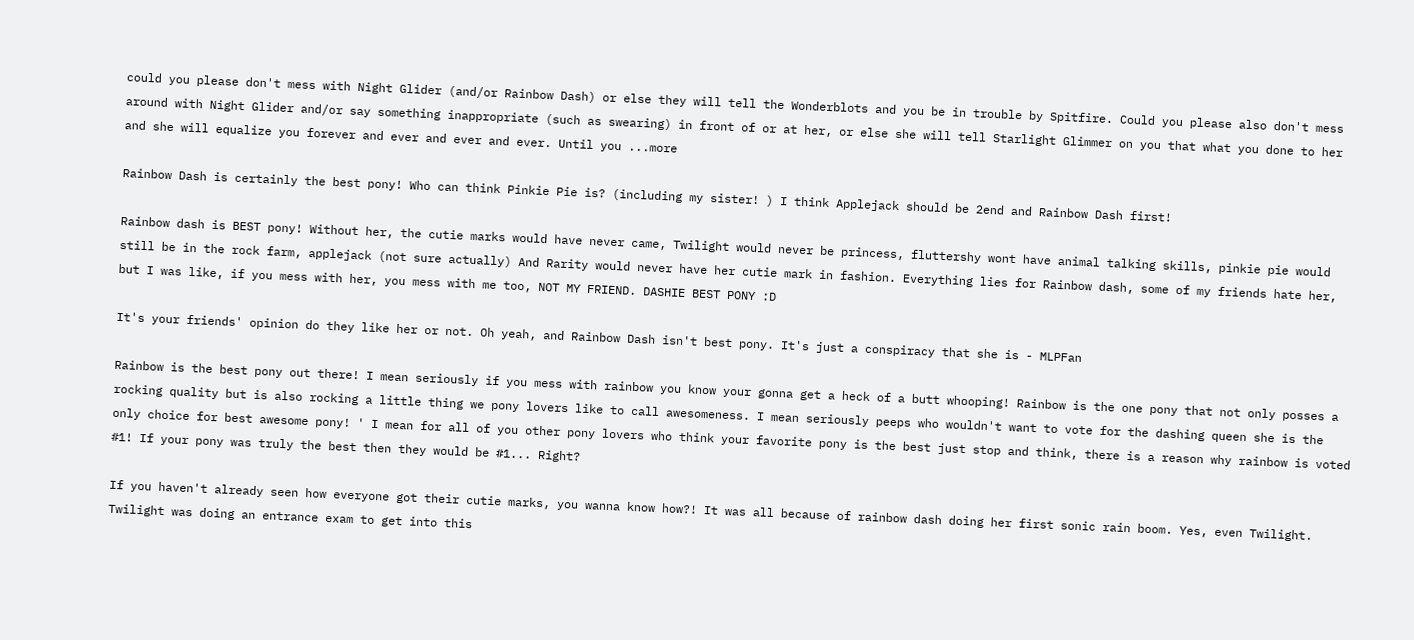could you please don't mess with Night Glider (and/or Rainbow Dash) or else they will tell the Wonderblots and you be in trouble by Spitfire. Could you please also don't mess around with Night Glider and/or say something inappropriate (such as swearing) in front of or at her, or else she will tell Starlight Glimmer on you that what you done to her and she will equalize you forever and ever and ever and ever. Until you ...more

Rainbow Dash is certainly the best pony! Who can think Pinkie Pie is? (including my sister! ) I think Applejack should be 2end and Rainbow Dash first!

Rainbow dash is BEST pony! Without her, the cutie marks would have never came, Twilight would never be princess, fluttershy wont have animal talking skills, pinkie pie would still be in the rock farm, applejack (not sure actually) And Rarity would never have her cutie mark in fashion. Everything lies for Rainbow dash, some of my friends hate her, but I was like, if you mess with her, you mess with me too, NOT MY FRIEND. DASHIE BEST PONY :D

It's your friends' opinion do they like her or not. Oh yeah, and Rainbow Dash isn't best pony. It's just a conspiracy that she is - MLPFan

Rainbow is the best pony out there! I mean seriously if you mess with rainbow you know your gonna get a heck of a butt whooping! Rainbow is the one pony that not only posses a rocking quality but is also rocking a little thing we pony lovers like to call awesomeness. I mean seriously peeps who wouldn't want to vote for the dashing queen she is the only choice for best awesome pony! ' I mean for all of you other pony lovers who think your favorite pony is the best just stop and think, there is a reason why rainbow is voted #1! If your pony was truly the best then they would be #1... Right?

If you haven't already seen how everyone got their cutie marks, you wanna know how?! It was all because of rainbow dash doing her first sonic rain boom. Yes, even Twilight. Twilight was doing an entrance exam to get into this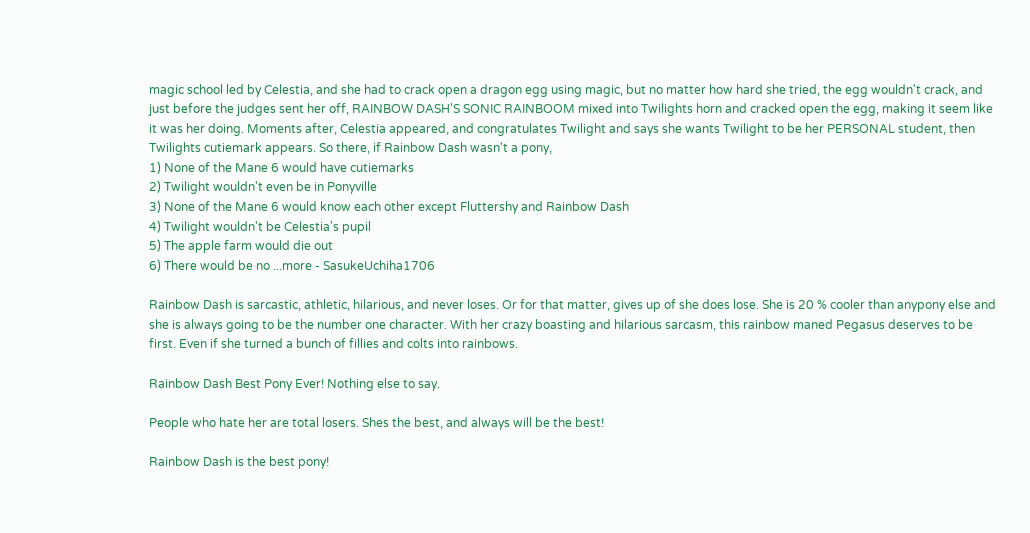magic school led by Celestia, and she had to crack open a dragon egg using magic, but no matter how hard she tried, the egg wouldn't crack, and just before the judges sent her off, RAINBOW DASH'S SONIC RAINBOOM mixed into Twilights horn and cracked open the egg, making it seem like it was her doing. Moments after, Celestia appeared, and congratulates Twilight and says she wants Twilight to be her PERSONAL student, then Twilights cutiemark appears. So there, if Rainbow Dash wasn't a pony,
1) None of the Mane 6 would have cutiemarks
2) Twilight wouldn't even be in Ponyville
3) None of the Mane 6 would know each other except Fluttershy and Rainbow Dash
4) Twilight wouldn't be Celestia's pupil
5) The apple farm would die out
6) There would be no ...more - SasukeUchiha1706

Rainbow Dash is sarcastic, athletic, hilarious, and never loses. Or for that matter, gives up of she does lose. She is 20 % cooler than anypony else and she is always going to be the number one character. With her crazy boasting and hilarious sarcasm, this rainbow maned Pegasus deserves to be first. Even if she turned a bunch of fillies and colts into rainbows.

Rainbow Dash Best Pony Ever! Nothing else to say.

People who hate her are total losers. Shes the best, and always will be the best!

Rainbow Dash is the best pony!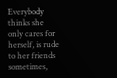Everybody thinks she only cares for herself, is rude to her friends sometimes,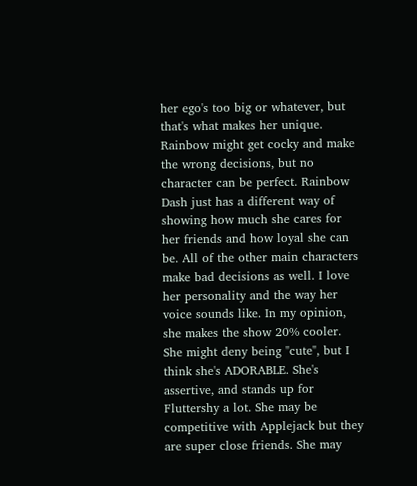her ego's too big or whatever, but that's what makes her unique. Rainbow might get cocky and make the wrong decisions, but no character can be perfect. Rainbow Dash just has a different way of showing how much she cares for her friends and how loyal she can be. All of the other main characters make bad decisions as well. I love her personality and the way her voice sounds like. In my opinion, she makes the show 20% cooler. She might deny being "cute", but I think she's ADORABLE. She's assertive, and stands up for Fluttershy a lot. She may be competitive with Applejack but they are super close friends. She may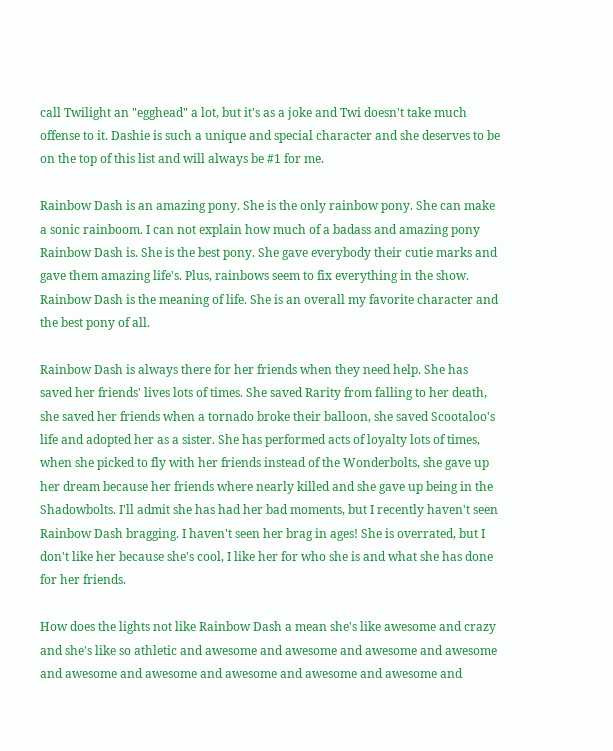call Twilight an "egghead" a lot, but it's as a joke and Twi doesn't take much offense to it. Dashie is such a unique and special character and she deserves to be on the top of this list and will always be #1 for me.

Rainbow Dash is an amazing pony. She is the only rainbow pony. She can make a sonic rainboom. I can not explain how much of a badass and amazing pony Rainbow Dash is. She is the best pony. She gave everybody their cutie marks and gave them amazing life's. Plus, rainbows seem to fix everything in the show. Rainbow Dash is the meaning of life. She is an overall my favorite character and the best pony of all.

Rainbow Dash is always there for her friends when they need help. She has saved her friends' lives lots of times. She saved Rarity from falling to her death, she saved her friends when a tornado broke their balloon, she saved Scootaloo's life and adopted her as a sister. She has performed acts of loyalty lots of times, when she picked to fly with her friends instead of the Wonderbolts, she gave up her dream because her friends where nearly killed and she gave up being in the Shadowbolts. I'll admit she has had her bad moments, but I recently haven't seen Rainbow Dash bragging. I haven't seen her brag in ages! She is overrated, but I don't like her because she's cool, I like her for who she is and what she has done for her friends.

How does the lights not like Rainbow Dash a mean she's like awesome and crazy and she's like so athletic and awesome and awesome and awesome and awesome and awesome and awesome and awesome and awesome and awesome and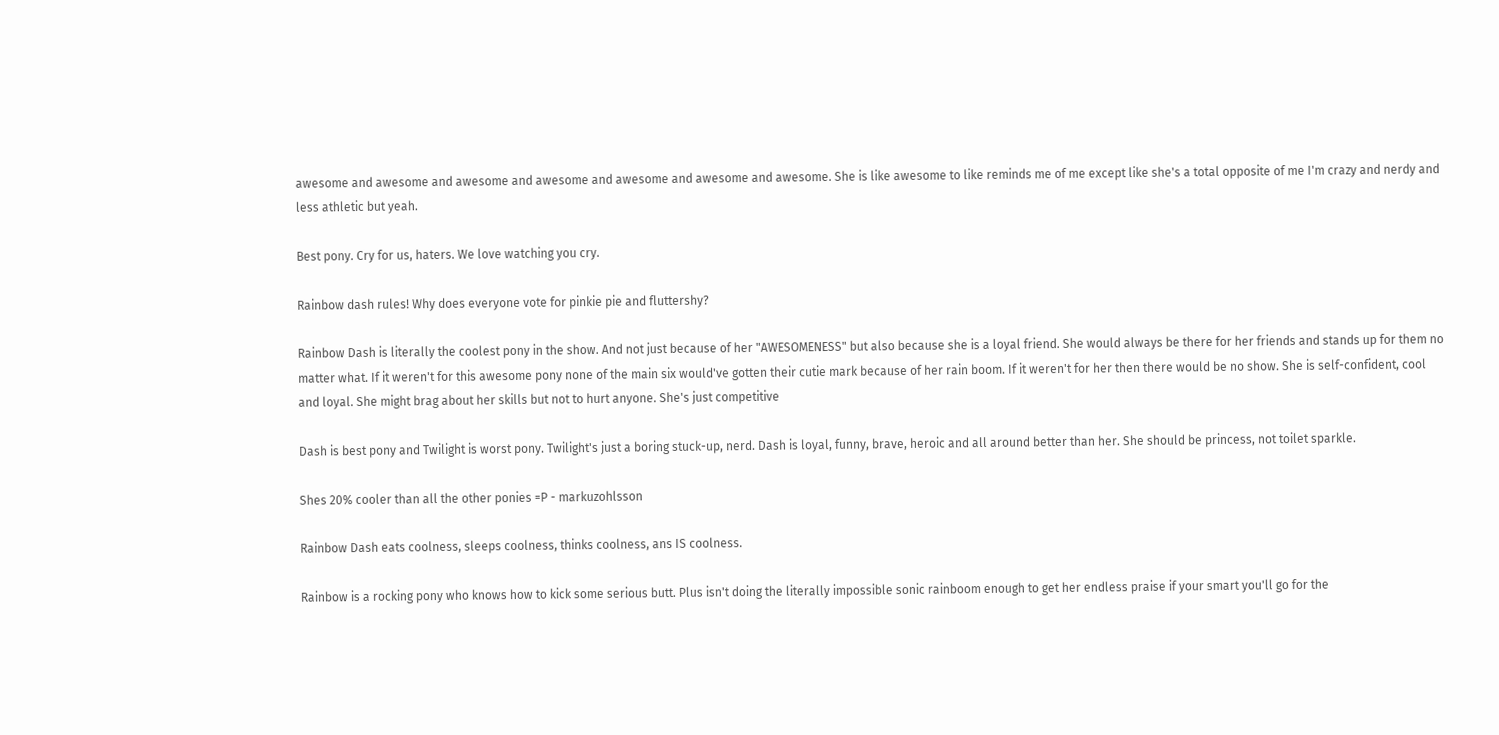awesome and awesome and awesome and awesome and awesome and awesome and awesome. She is like awesome to like reminds me of me except like she's a total opposite of me I'm crazy and nerdy and less athletic but yeah.

Best pony. Cry for us, haters. We love watching you cry.

Rainbow dash rules! Why does everyone vote for pinkie pie and fluttershy?

Rainbow Dash is literally the coolest pony in the show. And not just because of her "AWESOMENESS" but also because she is a loyal friend. She would always be there for her friends and stands up for them no matter what. If it weren't for this awesome pony none of the main six would've gotten their cutie mark because of her rain boom. If it weren't for her then there would be no show. She is self-confident, cool and loyal. She might brag about her skills but not to hurt anyone. She's just competitive

Dash is best pony and Twilight is worst pony. Twilight's just a boring stuck-up, nerd. Dash is loyal, funny, brave, heroic and all around better than her. She should be princess, not toilet sparkle.

Shes 20% cooler than all the other ponies =P - markuzohlsson

Rainbow Dash eats coolness, sleeps coolness, thinks coolness, ans IS coolness.

Rainbow is a rocking pony who knows how to kick some serious butt. Plus isn't doing the literally impossible sonic rainboom enough to get her endless praise if your smart you'll go for the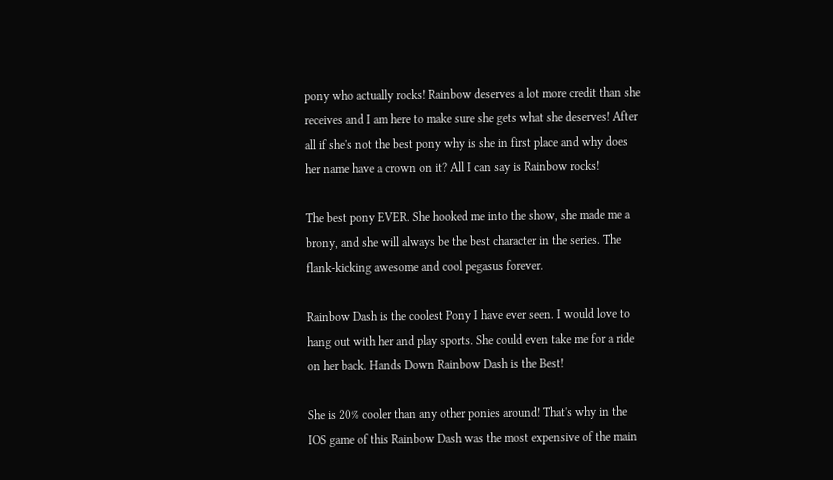pony who actually rocks! Rainbow deserves a lot more credit than she receives and I am here to make sure she gets what she deserves! After all if she's not the best pony why is she in first place and why does her name have a crown on it? All I can say is Rainbow rocks!

The best pony EVER. She hooked me into the show, she made me a brony, and she will always be the best character in the series. The flank-kicking awesome and cool pegasus forever.

Rainbow Dash is the coolest Pony I have ever seen. I would love to hang out with her and play sports. She could even take me for a ride on her back. Hands Down Rainbow Dash is the Best!

She is 20% cooler than any other ponies around! That's why in the IOS game of this Rainbow Dash was the most expensive of the main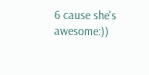6 cause she's awesome:))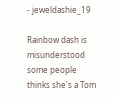- jeweldashie_19

Rainbow dash is misunderstood some people thinks she's a Tom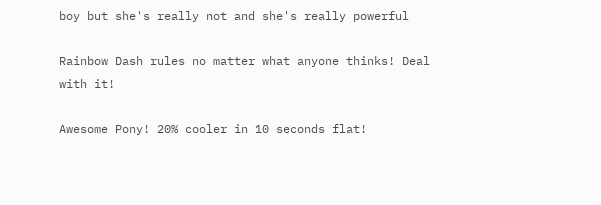boy but she's really not and she's really powerful

Rainbow Dash rules no matter what anyone thinks! Deal with it!

Awesome Pony! 20% cooler in 10 seconds flat!